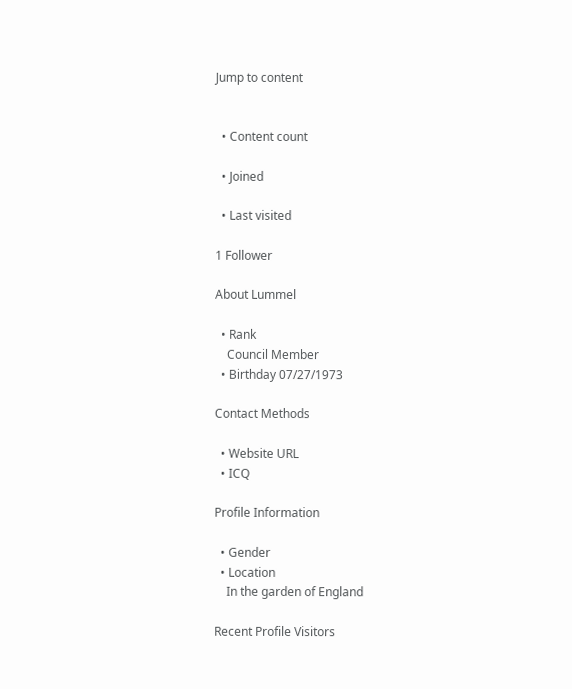Jump to content


  • Content count

  • Joined

  • Last visited

1 Follower

About Lummel

  • Rank
    Council Member
  • Birthday 07/27/1973

Contact Methods

  • Website URL
  • ICQ

Profile Information

  • Gender
  • Location
    In the garden of England

Recent Profile Visitors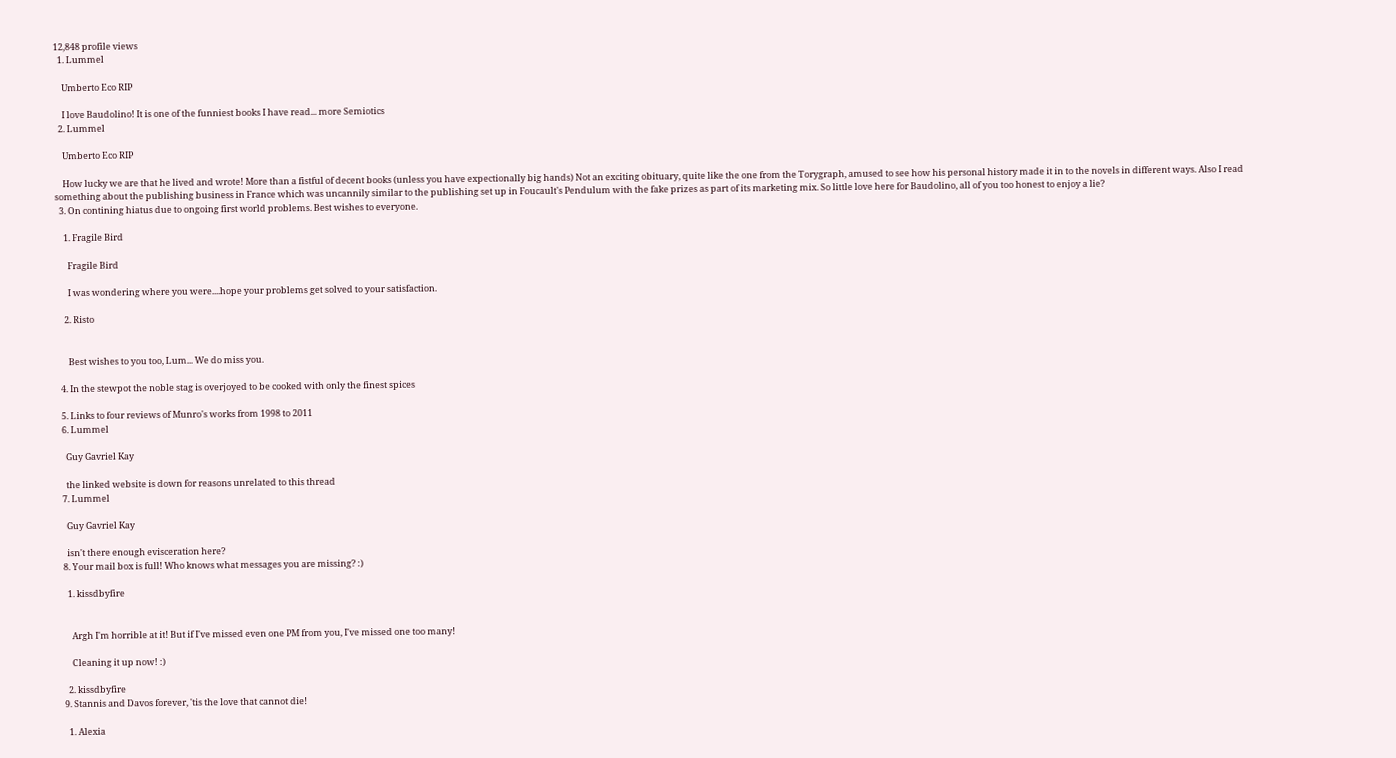12,848 profile views
  1. Lummel

    Umberto Eco RIP

    I love Baudolino! It is one of the funniest books I have read... more Semiotics
  2. Lummel

    Umberto Eco RIP

    How lucky we are that he lived and wrote! More than a fistful of decent books (unless you have expectionally big hands) Not an exciting obituary, quite like the one from the Torygraph, amused to see how his personal history made it in to the novels in different ways. Also I read something about the publishing business in France which was uncannily similar to the publishing set up in Foucault's Pendulum with the fake prizes as part of its marketing mix. So little love here for Baudolino, all of you too honest to enjoy a lie?
  3. On contining hiatus due to ongoing first world problems. Best wishes to everyone.

    1. Fragile Bird

      Fragile Bird

      I was wondering where you were....hope your problems get solved to your satisfaction.

    2. Risto


      Best wishes to you too, Lum... We do miss you.

  4. In the stewpot the noble stag is overjoyed to be cooked with only the finest spices

  5. Links to four reviews of Munro's works from 1998 to 2011
  6. Lummel

    Guy Gavriel Kay

    the linked website is down for reasons unrelated to this thread
  7. Lummel

    Guy Gavriel Kay

    isn't there enough evisceration here?
  8. Your mail box is full! Who knows what messages you are missing? :)

    1. kissdbyfire


      Argh I'm horrible at it! But if I've missed even one PM from you, I've missed one too many!

      Cleaning it up now! :)

    2. kissdbyfire
  9. Stannis and Davos forever, 'tis the love that cannot die!

    1. Alexia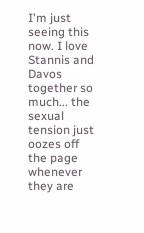I'm just seeing this now. I love Stannis and Davos together so much... the sexual tension just oozes off the page whenever they are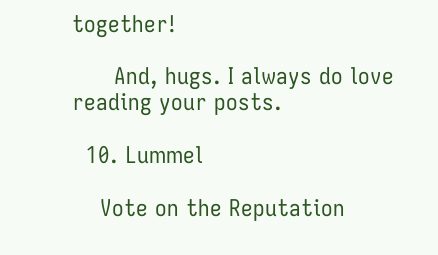together!

      And, hugs. I always do love reading your posts.

  10. Lummel

    Vote on the Reputation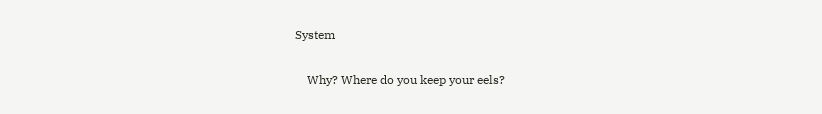System

    Why? Where do you keep your eels?